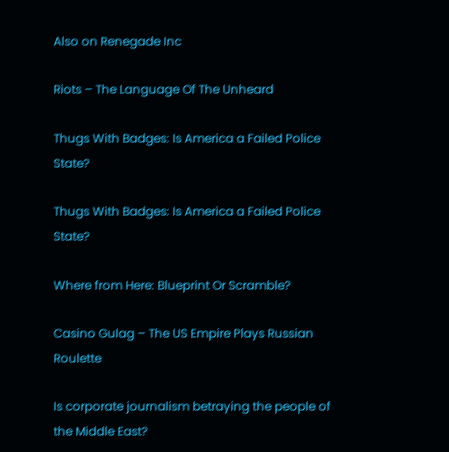Also on Renegade Inc

Riots – The Language Of The Unheard

Thugs With Badges: Is America a Failed Police State?

Thugs With Badges: Is America a Failed Police State?

Where from Here: Blueprint Or Scramble?

Casino Gulag – The US Empire Plays Russian Roulette

Is corporate journalism betraying the people of the Middle East?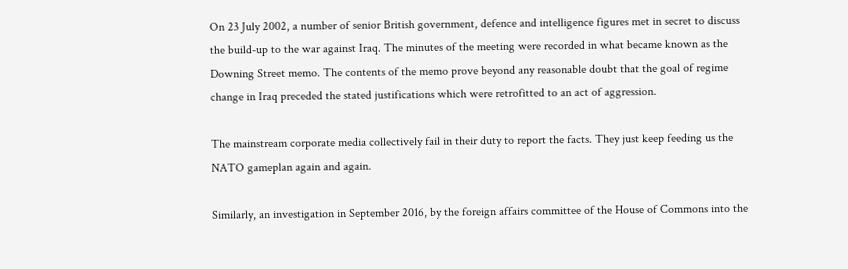On 23 July 2002, a number of senior British government, defence and intelligence figures met in secret to discuss the build-up to the war against Iraq. The minutes of the meeting were recorded in what became known as the Downing Street memo. The contents of the memo prove beyond any reasonable doubt that the goal of regime change in Iraq preceded the stated justifications which were retrofitted to an act of aggression.

The mainstream corporate media collectively fail in their duty to report the facts. They just keep feeding us the NATO gameplan again and again.

Similarly, an investigation in September 2016, by the foreign affairs committee of the House of Commons into the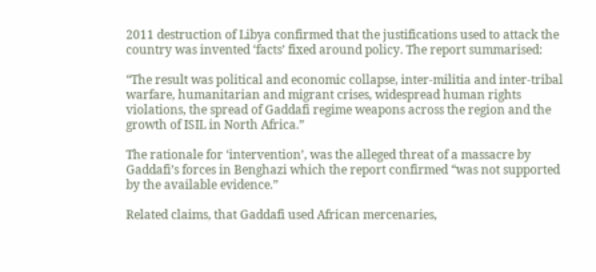2011 destruction of Libya confirmed that the justifications used to attack the country was invented ‘facts’ fixed around policy. The report summarised:

“The result was political and economic collapse, inter-militia and inter-tribal warfare, humanitarian and migrant crises, widespread human rights violations, the spread of Gaddafi regime weapons across the region and the growth of ISIL in North Africa.”

The rationale for ‘intervention’, was the alleged threat of a massacre by Gaddafi’s forces in Benghazi which the report confirmed “was not supported by the available evidence.”

Related claims, that Gaddafi used African mercenaries,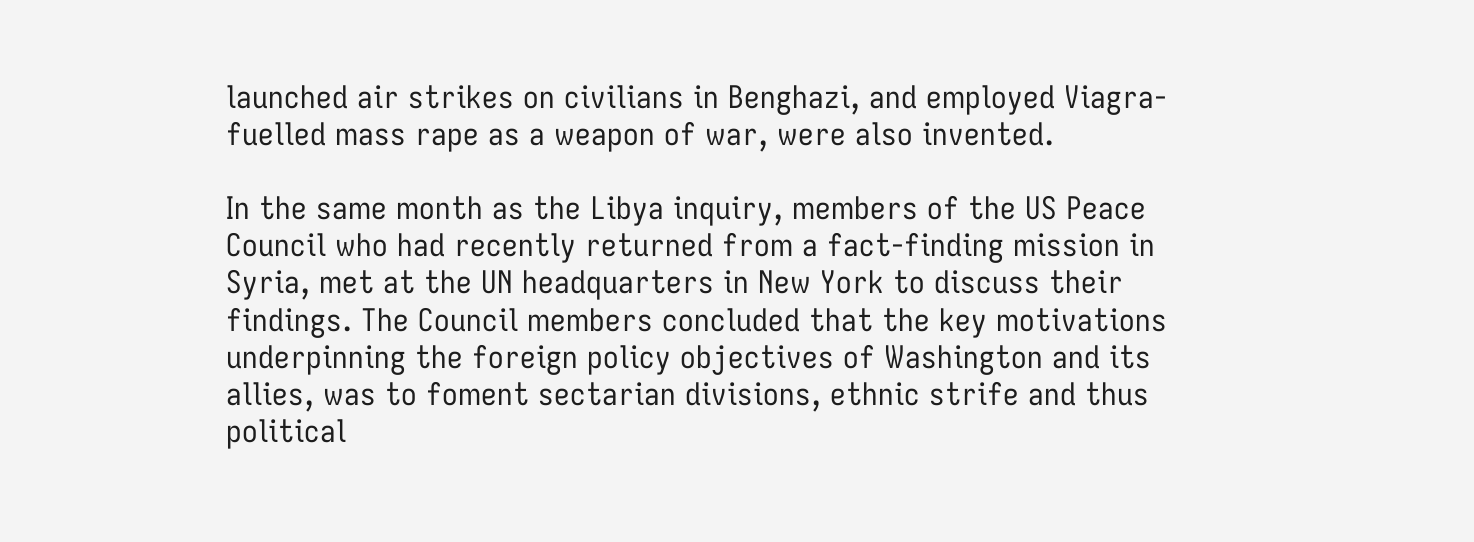launched air strikes on civilians in Benghazi, and employed Viagra-fuelled mass rape as a weapon of war, were also invented.

In the same month as the Libya inquiry, members of the US Peace Council who had recently returned from a fact-finding mission in Syria, met at the UN headquarters in New York to discuss their findings. The Council members concluded that the key motivations underpinning the foreign policy objectives of Washington and its allies, was to foment sectarian divisions, ethnic strife and thus political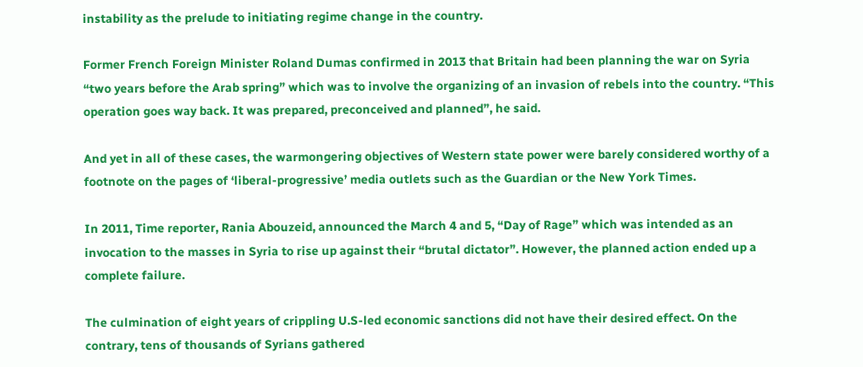instability as the prelude to initiating regime change in the country.

Former French Foreign Minister Roland Dumas confirmed in 2013 that Britain had been planning the war on Syria “two years before the Arab spring” which was to involve the organizing of an invasion of rebels into the country. “This operation goes way back. It was prepared, preconceived and planned”, he said.

And yet in all of these cases, the warmongering objectives of Western state power were barely considered worthy of a footnote on the pages of ‘liberal-progressive’ media outlets such as the Guardian or the New York Times.

In 2011, Time reporter, Rania Abouzeid, announced the March 4 and 5, “Day of Rage” which was intended as an invocation to the masses in Syria to rise up against their “brutal dictator”. However, the planned action ended up a complete failure.

The culmination of eight years of crippling U.S-led economic sanctions did not have their desired effect. On the contrary, tens of thousands of Syrians gathered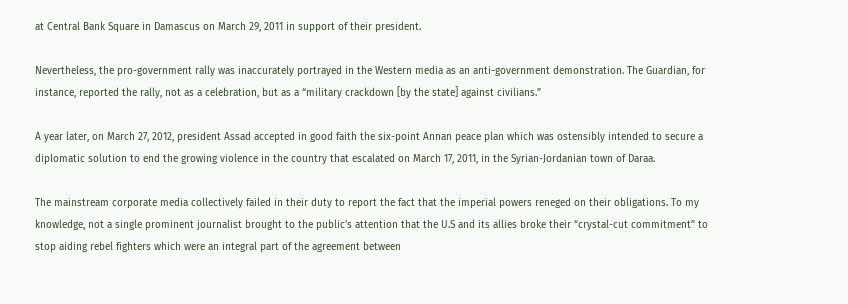at Central Bank Square in Damascus on March 29, 2011 in support of their president.

Nevertheless, the pro-government rally was inaccurately portrayed in the Western media as an anti-government demonstration. The Guardian, for instance, reported the rally, not as a celebration, but as a “military crackdown [by the state] against civilians.”

A year later, on March 27, 2012, president Assad accepted in good faith the six-point Annan peace plan which was ostensibly intended to secure a diplomatic solution to end the growing violence in the country that escalated on March 17, 2011, in the Syrian-Jordanian town of Daraa.

The mainstream corporate media collectively failed in their duty to report the fact that the imperial powers reneged on their obligations. To my knowledge, not a single prominent journalist brought to the public’s attention that the U.S and its allies broke their “crystal-cut commitment” to stop aiding rebel fighters which were an integral part of the agreement between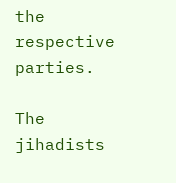the respective parties.

The jihadists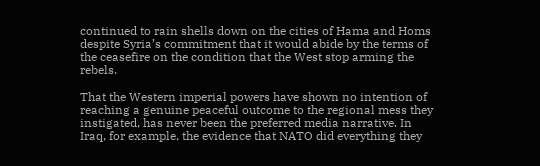continued to rain shells down on the cities of Hama and Homs despite Syria’s commitment that it would abide by the terms of the ceasefire on the condition that the West stop arming the rebels.

That the Western imperial powers have shown no intention of reaching a genuine peaceful outcome to the regional mess they instigated, has never been the preferred media narrative. In Iraq, for example, the evidence that NATO did everything they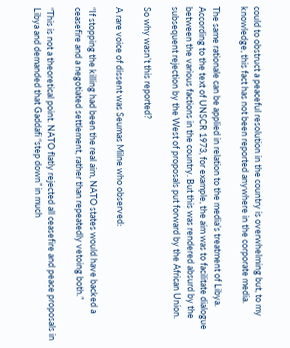could to obstruct a peaceful resolution in the country is overwhelming but, to my knowledge, this fact has not been reported anywhere in the corporate media.

The same rationale can be applied in relation to the media’s treatment of Libya. According to the text of UNSCR 1973, for example, the aim was to facilitate dialogue between the various factions in the country. But this was rendered absurd by the subsequent rejection by the West of proposals put forward by the African Union.

So why wasn’t this reported?

A rare voice of dissent was Seumas Milne who observed:

“If stopping the killing had been the real aim, NATO states would have backed a ceasefire and a negotiated settlement, rather than repeatedly vetoing both.”

“This is not a theoretical point. NATO flatly rejected all ceasefire and peace proposals in Libya and demanded that Gaddafi “step down” in much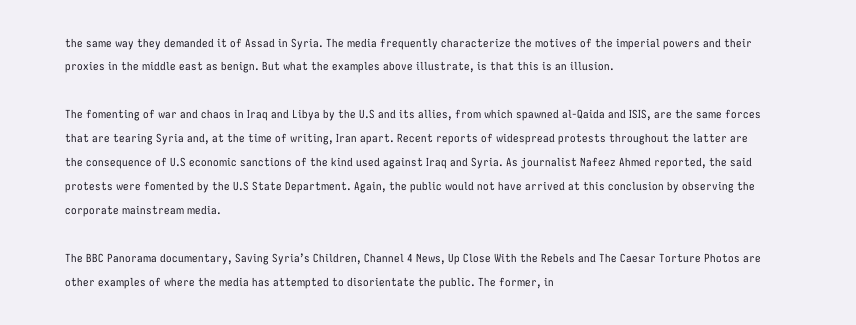the same way they demanded it of Assad in Syria. The media frequently characterize the motives of the imperial powers and their proxies in the middle east as benign. But what the examples above illustrate, is that this is an illusion.

The fomenting of war and chaos in Iraq and Libya by the U.S and its allies, from which spawned al-Qaida and ISIS, are the same forces that are tearing Syria and, at the time of writing, Iran apart. Recent reports of widespread protests throughout the latter are the consequence of U.S economic sanctions of the kind used against Iraq and Syria. As journalist Nafeez Ahmed reported, the said protests were fomented by the U.S State Department. Again, the public would not have arrived at this conclusion by observing the corporate mainstream media.

The BBC Panorama documentary, Saving Syria’s Children, Channel 4 News, Up Close With the Rebels and The Caesar Torture Photos are other examples of where the media has attempted to disorientate the public. The former, in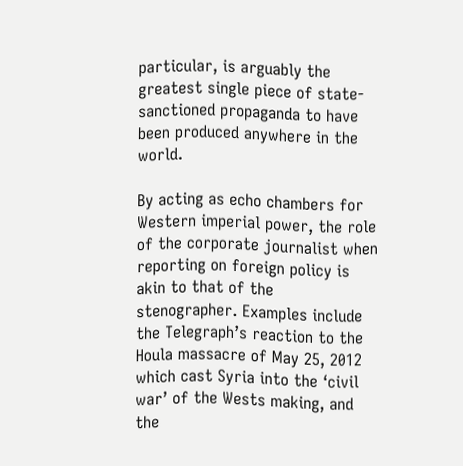particular, is arguably the greatest single piece of state-sanctioned propaganda to have been produced anywhere in the world.

By acting as echo chambers for Western imperial power, the role of the corporate journalist when reporting on foreign policy is akin to that of the stenographer. Examples include the Telegraph’s reaction to the Houla massacre of May 25, 2012 which cast Syria into the ‘civil war’ of the Wests making, and the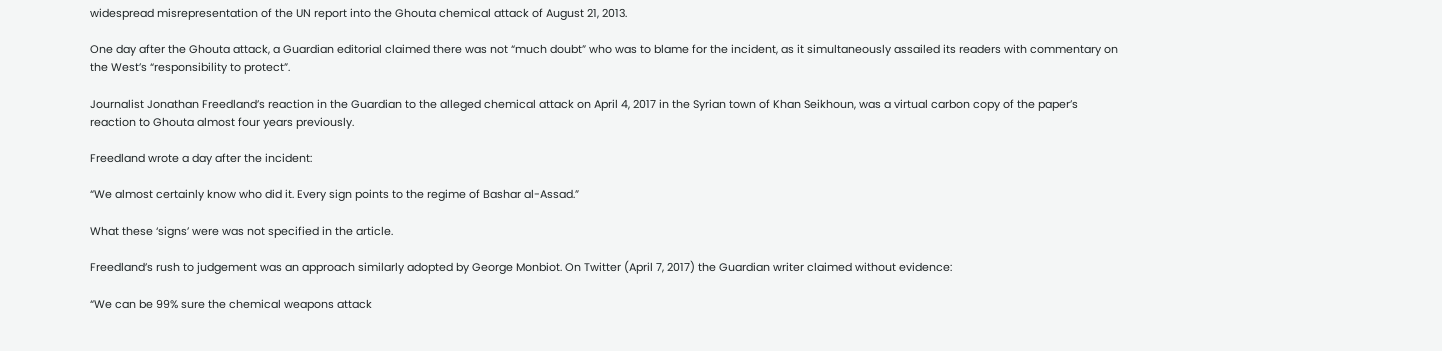widespread misrepresentation of the UN report into the Ghouta chemical attack of August 21, 2013.

One day after the Ghouta attack, a Guardian editorial claimed there was not “much doubt” who was to blame for the incident, as it simultaneously assailed its readers with commentary on the West’s “responsibility to protect”.

Journalist Jonathan Freedland’s reaction in the Guardian to the alleged chemical attack on April 4, 2017 in the Syrian town of Khan Seikhoun, was a virtual carbon copy of the paper’s reaction to Ghouta almost four years previously.

Freedland wrote a day after the incident:

“We almost certainly know who did it. Every sign points to the regime of Bashar al-Assad.”

What these ‘signs’ were was not specified in the article.

Freedland’s rush to judgement was an approach similarly adopted by George Monbiot. On Twitter (April 7, 2017) the Guardian writer claimed without evidence:

“We can be 99% sure the chemical weapons attack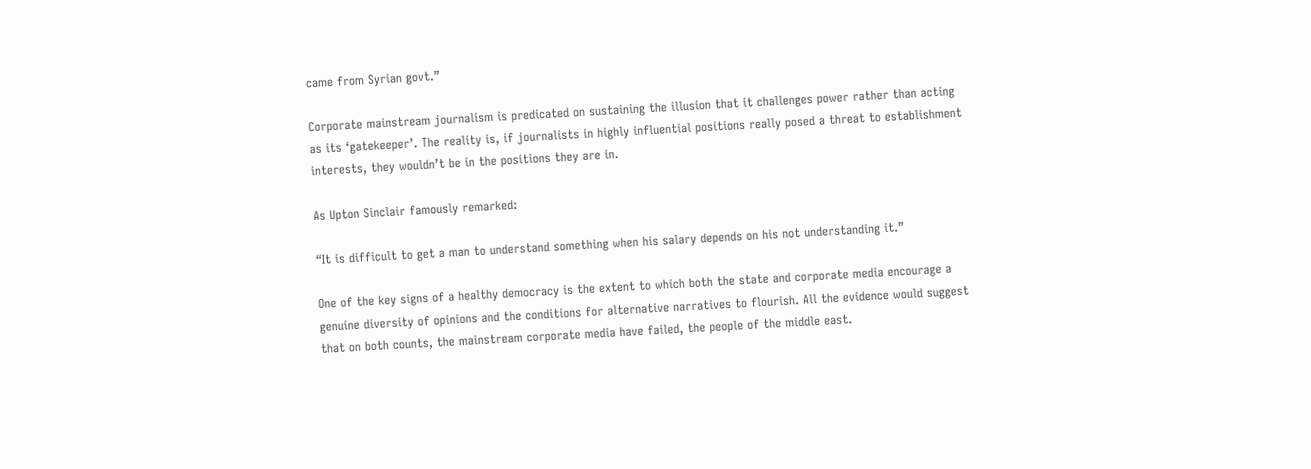came from Syrian govt.”

Corporate mainstream journalism is predicated on sustaining the illusion that it challenges power rather than acting as its ‘gatekeeper’. The reality is, if journalists in highly influential positions really posed a threat to establishment interests, they wouldn’t be in the positions they are in.

As Upton Sinclair famously remarked:

“It is difficult to get a man to understand something when his salary depends on his not understanding it.”

One of the key signs of a healthy democracy is the extent to which both the state and corporate media encourage a genuine diversity of opinions and the conditions for alternative narratives to flourish. All the evidence would suggest that on both counts, the mainstream corporate media have failed, the people of the middle east.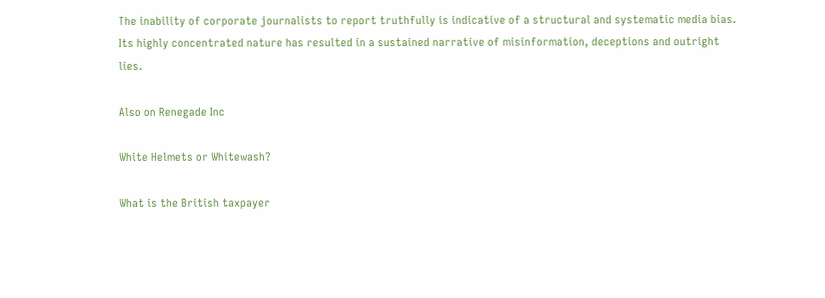The inability of corporate journalists to report truthfully is indicative of a structural and systematic media bias. Its highly concentrated nature has resulted in a sustained narrative of misinformation, deceptions and outright lies.

Also on Renegade Inc

White Helmets or Whitewash?

What is the British taxpayer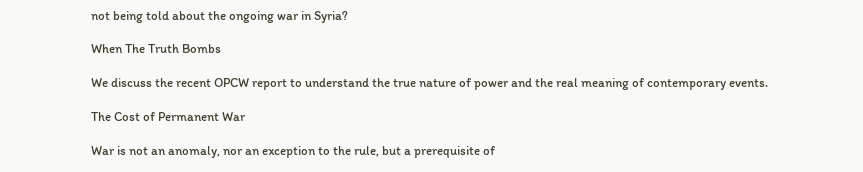not being told about the ongoing war in Syria?

When The Truth Bombs

We discuss the recent OPCW report to understand the true nature of power and the real meaning of contemporary events.

The Cost of Permanent War

War is not an anomaly, nor an exception to the rule, but a prerequisite of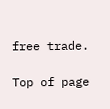free trade.

Top of page